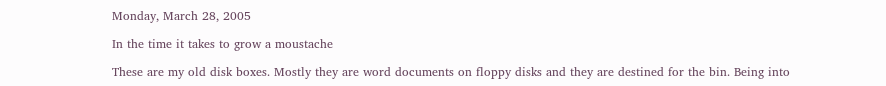Monday, March 28, 2005

In the time it takes to grow a moustache

These are my old disk boxes. Mostly they are word documents on floppy disks and they are destined for the bin. Being into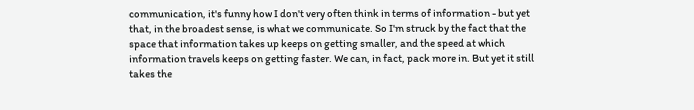communication, it's funny how I don't very often think in terms of information - but yet that, in the broadest sense, is what we communicate. So I'm struck by the fact that the space that information takes up keeps on getting smaller, and the speed at which information travels keeps on getting faster. We can, in fact, pack more in. But yet it still takes the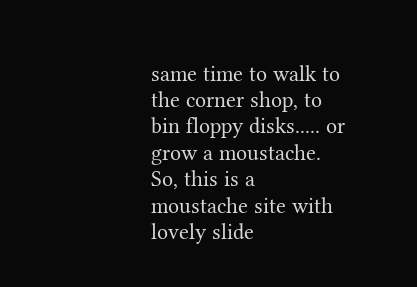same time to walk to the corner shop, to bin floppy disks..... or grow a moustache. So, this is a moustache site with lovely slide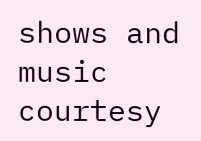shows and music courtesy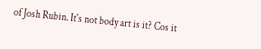of Josh Rubin. It's not body art is it? Cos it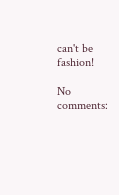can't be fashion!

No comments: